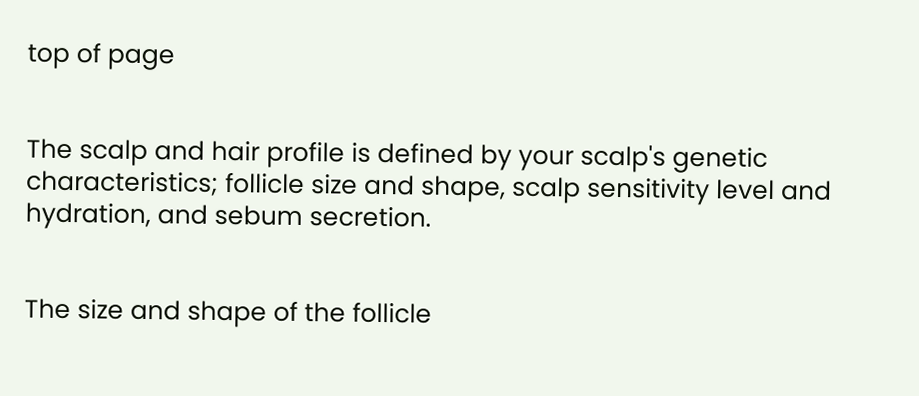top of page


The scalp and hair profile is defined by your scalp's genetic characteristics; follicle size and shape, scalp sensitivity level and hydration, and sebum secretion.


The size and shape of the follicle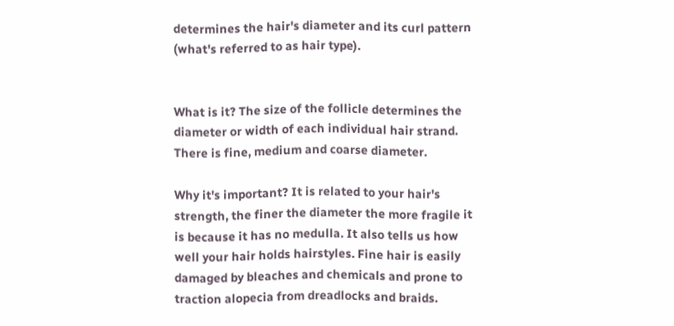determines the hair's diameter and its curl pattern (what's referred to as hair type).


What is it? The size of the follicle determines the diameter or width of each individual hair strand. There is fine, medium and coarse diameter.

Why it's important? It is related to your hair's strength, the finer the diameter the more fragile it is because it has no medulla. It also tells us how well your hair holds hairstyles. Fine hair is easily damaged by bleaches and chemicals and prone to traction alopecia from dreadlocks and braids.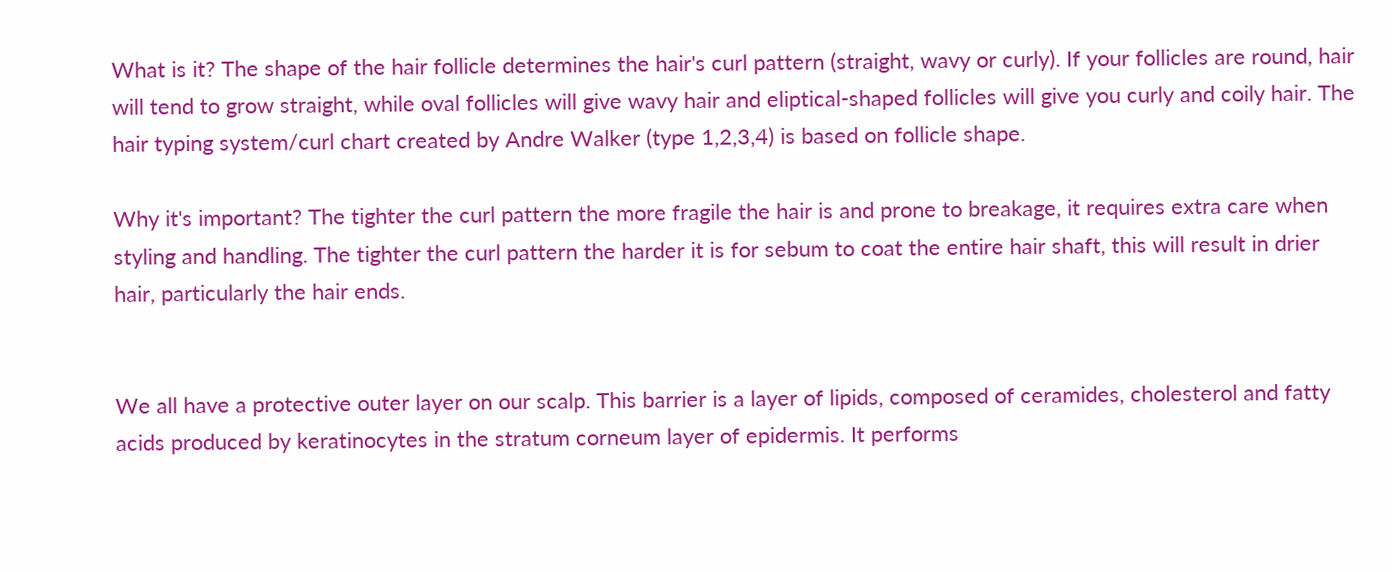What is it? The shape of the hair follicle determines the hair's curl pattern (straight, wavy or curly). If your follicles are round, hair will tend to grow straight, while oval follicles will give wavy hair and eliptical-shaped follicles will give you curly and coily hair. The hair typing system/curl chart created by Andre Walker (type 1,2,3,4) is based on follicle shape.

Why it's important? The tighter the curl pattern the more fragile the hair is and prone to breakage, it requires extra care when styling and handling. The tighter the curl pattern the harder it is for sebum to coat the entire hair shaft, this will result in drier hair, particularly the hair ends.


We all have a protective outer layer on our scalp. This barrier is a layer of lipids, composed of ceramides, cholesterol and fatty acids produced by keratinocytes in the stratum corneum layer of epidermis. It performs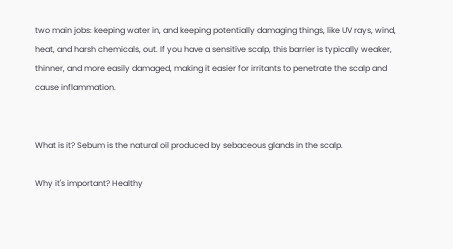two main jobs: keeping water in, and keeping potentially damaging things, like UV rays, wind, heat, and harsh chemicals, out. If you have a sensitive scalp, this barrier is typically weaker, thinner, and more easily damaged, making it easier for irritants to penetrate the scalp and cause inflammation.


What is it? Sebum is the natural oil produced by sebaceous glands in the scalp.

Why it's important? Healthy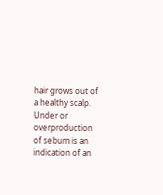hair grows out of a healthy scalp. Under or overproduction of sebum is an indication of an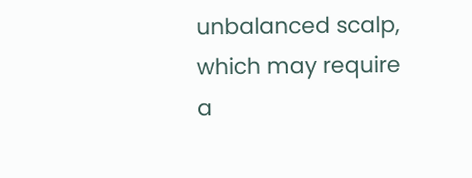unbalanced scalp, which may require a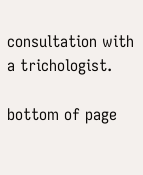consultation with a trichologist.

bottom of page